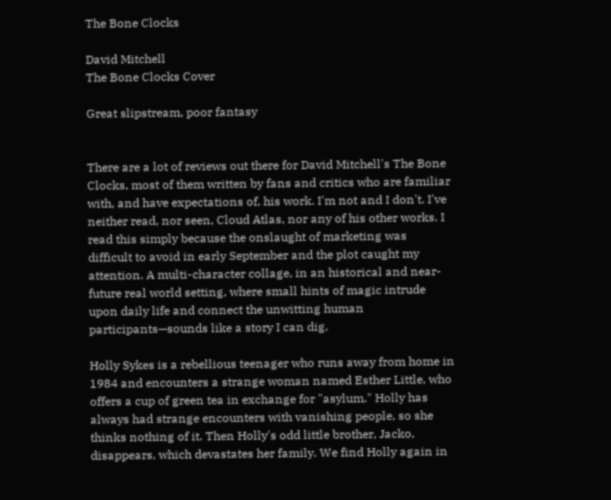The Bone Clocks

David Mitchell
The Bone Clocks Cover

Great slipstream, poor fantasy


There are a lot of reviews out there for David Mitchell's The Bone Clocks, most of them written by fans and critics who are familiar with, and have expectations of, his work. I'm not and I don't. I've neither read, nor seen, Cloud Atlas, nor any of his other works. I read this simply because the onslaught of marketing was difficult to avoid in early September and the plot caught my attention. A multi-character collage, in an historical and near-future real world setting, where small hints of magic intrude upon daily life and connect the unwitting human participants—sounds like a story I can dig.

Holly Sykes is a rebellious teenager who runs away from home in 1984 and encounters a strange woman named Esther Little, who offers a cup of green tea in exchange for "asylum." Holly has always had strange encounters with vanishing people, so she thinks nothing of it. Then Holly's odd little brother, Jacko, disappears, which devastates her family. We find Holly again in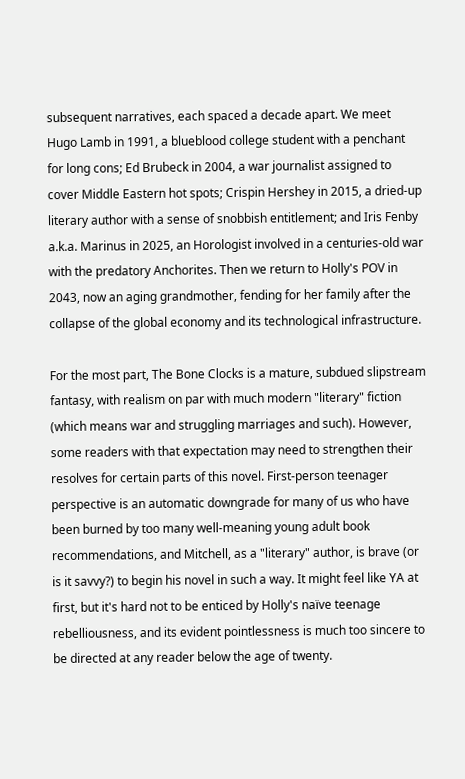subsequent narratives, each spaced a decade apart. We meet Hugo Lamb in 1991, a blueblood college student with a penchant for long cons; Ed Brubeck in 2004, a war journalist assigned to cover Middle Eastern hot spots; Crispin Hershey in 2015, a dried-up literary author with a sense of snobbish entitlement; and Iris Fenby a.k.a. Marinus in 2025, an Horologist involved in a centuries-old war with the predatory Anchorites. Then we return to Holly's POV in 2043, now an aging grandmother, fending for her family after the collapse of the global economy and its technological infrastructure.

For the most part, The Bone Clocks is a mature, subdued slipstream fantasy, with realism on par with much modern "literary" fiction (which means war and struggling marriages and such). However, some readers with that expectation may need to strengthen their resolves for certain parts of this novel. First-person teenager perspective is an automatic downgrade for many of us who have been burned by too many well-meaning young adult book recommendations, and Mitchell, as a "literary" author, is brave (or is it savvy?) to begin his novel in such a way. It might feel like YA at first, but it's hard not to be enticed by Holly's naïve teenage rebelliousness, and its evident pointlessness is much too sincere to be directed at any reader below the age of twenty.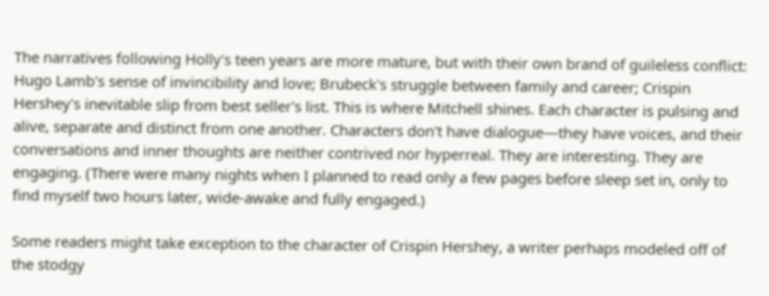The narratives following Holly's teen years are more mature, but with their own brand of guileless conflict: Hugo Lamb's sense of invincibility and love; Brubeck's struggle between family and career; Crispin Hershey's inevitable slip from best seller's list. This is where Mitchell shines. Each character is pulsing and alive, separate and distinct from one another. Characters don't have dialogue—they have voices, and their conversations and inner thoughts are neither contrived nor hyperreal. They are interesting. They are engaging. (There were many nights when I planned to read only a few pages before sleep set in, only to find myself two hours later, wide-awake and fully engaged.)

Some readers might take exception to the character of Crispin Hershey, a writer perhaps modeled off of the stodgy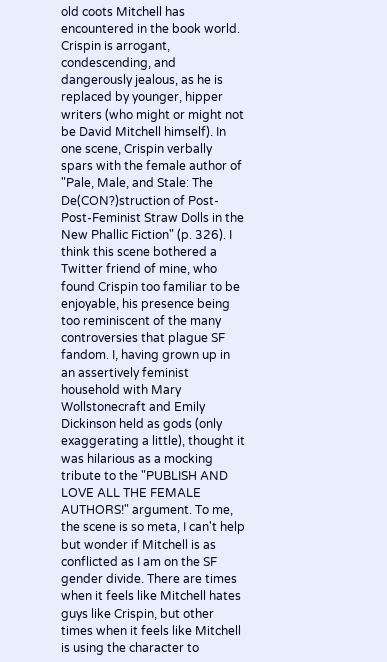old coots Mitchell has encountered in the book world. Crispin is arrogant, condescending, and dangerously jealous, as he is replaced by younger, hipper writers (who might or might not be David Mitchell himself). In one scene, Crispin verbally spars with the female author of "Pale, Male, and Stale: The De(CON?)struction of Post-Post-Feminist Straw Dolls in the New Phallic Fiction" (p. 326). I think this scene bothered a Twitter friend of mine, who found Crispin too familiar to be enjoyable, his presence being too reminiscent of the many controversies that plague SF fandom. I, having grown up in an assertively feminist household with Mary Wollstonecraft and Emily Dickinson held as gods (only exaggerating a little), thought it was hilarious as a mocking tribute to the "PUBLISH AND LOVE ALL THE FEMALE AUTHORS!" argument. To me, the scene is so meta, I can't help but wonder if Mitchell is as conflicted as I am on the SF gender divide. There are times when it feels like Mitchell hates guys like Crispin, but other times when it feels like Mitchell is using the character to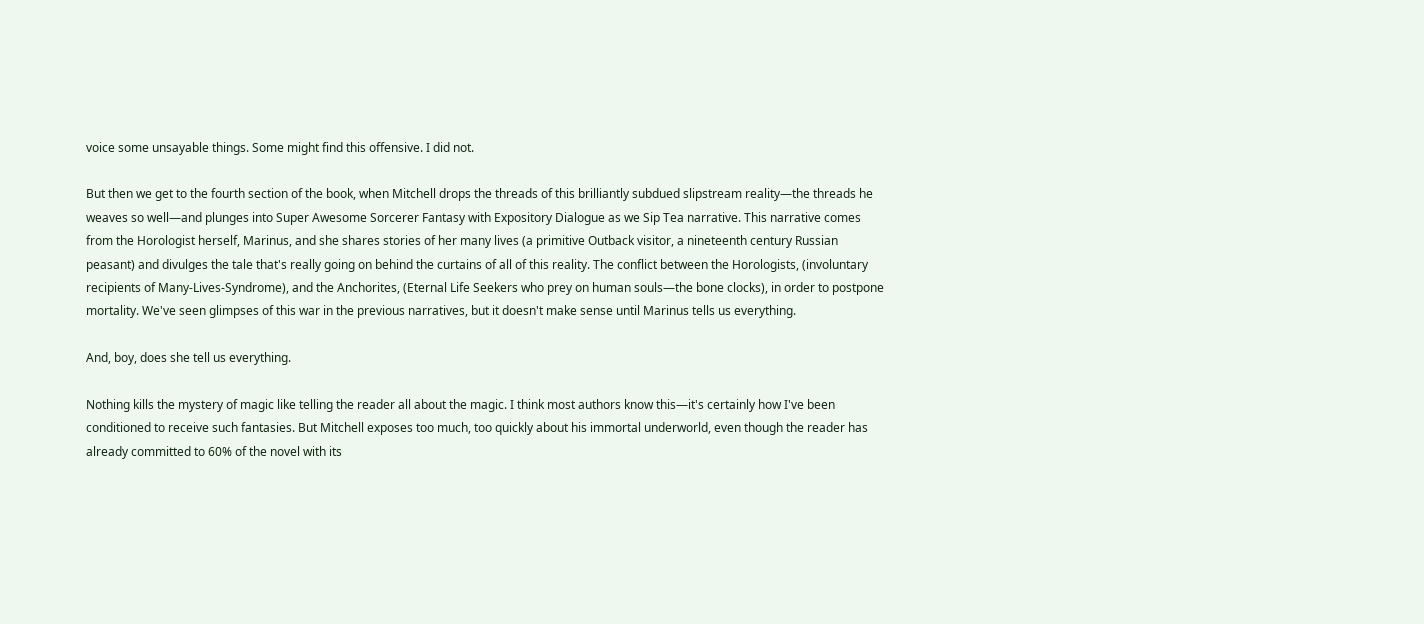voice some unsayable things. Some might find this offensive. I did not.

But then we get to the fourth section of the book, when Mitchell drops the threads of this brilliantly subdued slipstream reality—the threads he weaves so well—and plunges into Super Awesome Sorcerer Fantasy with Expository Dialogue as we Sip Tea narrative. This narrative comes from the Horologist herself, Marinus, and she shares stories of her many lives (a primitive Outback visitor, a nineteenth century Russian peasant) and divulges the tale that's really going on behind the curtains of all of this reality. The conflict between the Horologists, (involuntary recipients of Many-Lives-Syndrome), and the Anchorites, (Eternal Life Seekers who prey on human souls—the bone clocks), in order to postpone mortality. We've seen glimpses of this war in the previous narratives, but it doesn't make sense until Marinus tells us everything.

And, boy, does she tell us everything.

Nothing kills the mystery of magic like telling the reader all about the magic. I think most authors know this—it's certainly how I've been conditioned to receive such fantasies. But Mitchell exposes too much, too quickly about his immortal underworld, even though the reader has already committed to 60% of the novel with its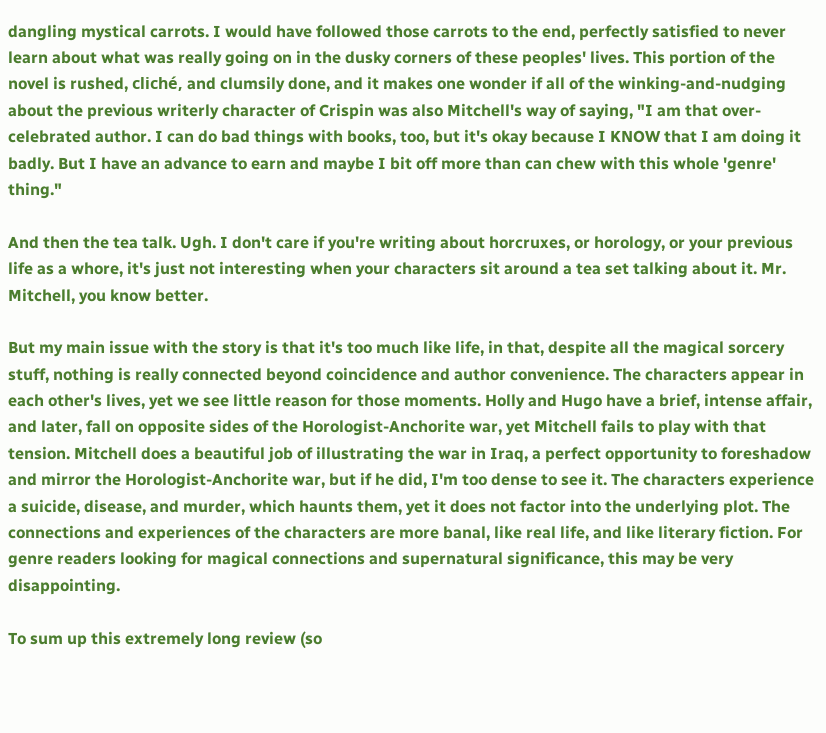dangling mystical carrots. I would have followed those carrots to the end, perfectly satisfied to never learn about what was really going on in the dusky corners of these peoples' lives. This portion of the novel is rushed, cliché, and clumsily done, and it makes one wonder if all of the winking-and-nudging about the previous writerly character of Crispin was also Mitchell's way of saying, "I am that over-celebrated author. I can do bad things with books, too, but it's okay because I KNOW that I am doing it badly. But I have an advance to earn and maybe I bit off more than can chew with this whole 'genre' thing."

And then the tea talk. Ugh. I don't care if you're writing about horcruxes, or horology, or your previous life as a whore, it's just not interesting when your characters sit around a tea set talking about it. Mr. Mitchell, you know better.

But my main issue with the story is that it's too much like life, in that, despite all the magical sorcery stuff, nothing is really connected beyond coincidence and author convenience. The characters appear in each other's lives, yet we see little reason for those moments. Holly and Hugo have a brief, intense affair, and later, fall on opposite sides of the Horologist-Anchorite war, yet Mitchell fails to play with that tension. Mitchell does a beautiful job of illustrating the war in Iraq, a perfect opportunity to foreshadow and mirror the Horologist-Anchorite war, but if he did, I'm too dense to see it. The characters experience a suicide, disease, and murder, which haunts them, yet it does not factor into the underlying plot. The connections and experiences of the characters are more banal, like real life, and like literary fiction. For genre readers looking for magical connections and supernatural significance, this may be very disappointing.

To sum up this extremely long review (so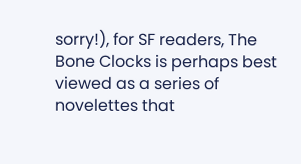sorry!), for SF readers, The Bone Clocks is perhaps best viewed as a series of novelettes that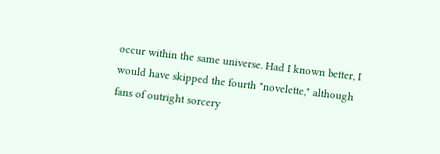occur within the same universe. Had I known better, I would have skipped the fourth "novelette," although fans of outright sorcery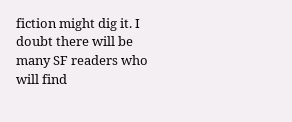fiction might dig it. I doubt there will be many SF readers who will find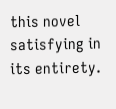this novel satisfying in its entirety.